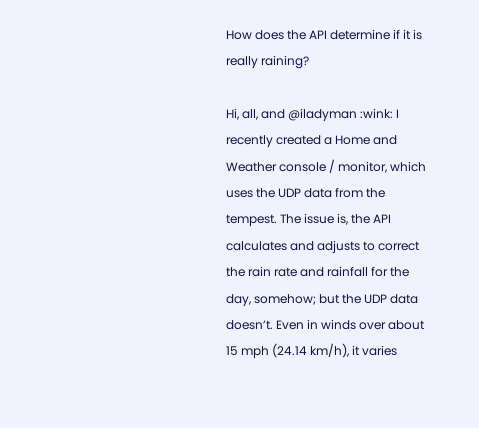How does the API determine if it is really raining?

Hi, all, and @iladyman :wink: I recently created a Home and Weather console / monitor, which uses the UDP data from the tempest. The issue is, the API calculates and adjusts to correct the rain rate and rainfall for the day, somehow; but the UDP data doesn’t. Even in winds over about 15 mph (24.14 km/h), it varies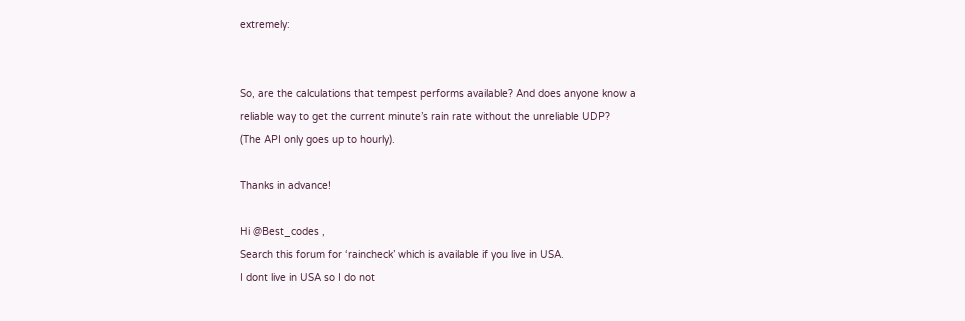extremely:


So, are the calculations that tempest performs available? And does anyone know a reliable way to get the current minute’s rain rate without the unreliable UDP?
(The API only goes up to hourly).

Thanks in advance!

Hi @Best_codes ,
Search this forum for ‘raincheck’ which is available if you live in USA.
I dont live in USA so I do not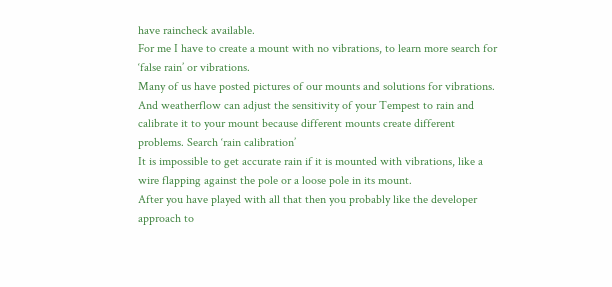have raincheck available.
For me I have to create a mount with no vibrations, to learn more search for ‘false rain’ or vibrations.
Many of us have posted pictures of our mounts and solutions for vibrations.
And weatherflow can adjust the sensitivity of your Tempest to rain and calibrate it to your mount because different mounts create different problems. Search ‘rain calibration’
It is impossible to get accurate rain if it is mounted with vibrations, like a wire flapping against the pole or a loose pole in its mount.
After you have played with all that then you probably like the developer approach to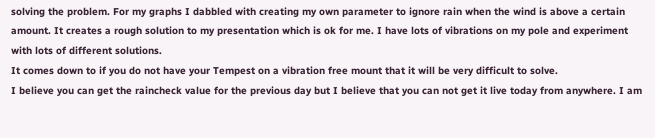solving the problem. For my graphs I dabbled with creating my own parameter to ignore rain when the wind is above a certain amount. It creates a rough solution to my presentation which is ok for me. I have lots of vibrations on my pole and experiment with lots of different solutions.
It comes down to if you do not have your Tempest on a vibration free mount that it will be very difficult to solve.
I believe you can get the raincheck value for the previous day but I believe that you can not get it live today from anywhere. I am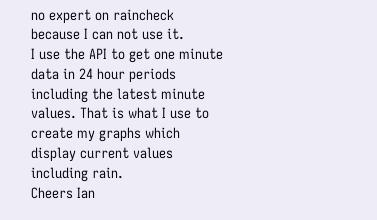no expert on raincheck because I can not use it.
I use the API to get one minute data in 24 hour periods including the latest minute values. That is what I use to create my graphs which display current values including rain.
Cheers Ian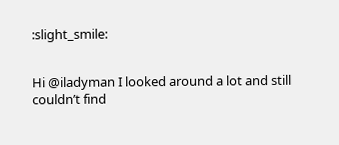:slight_smile:


Hi @iladyman I looked around a lot and still couldn’t find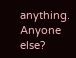anything. Anyone else?